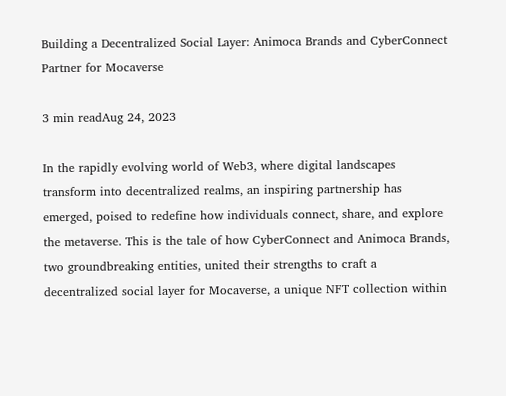Building a Decentralized Social Layer: Animoca Brands and CyberConnect Partner for Mocaverse

3 min readAug 24, 2023

In the rapidly evolving world of Web3, where digital landscapes transform into decentralized realms, an inspiring partnership has emerged, poised to redefine how individuals connect, share, and explore the metaverse. This is the tale of how CyberConnect and Animoca Brands, two groundbreaking entities, united their strengths to craft a decentralized social layer for Mocaverse, a unique NFT collection within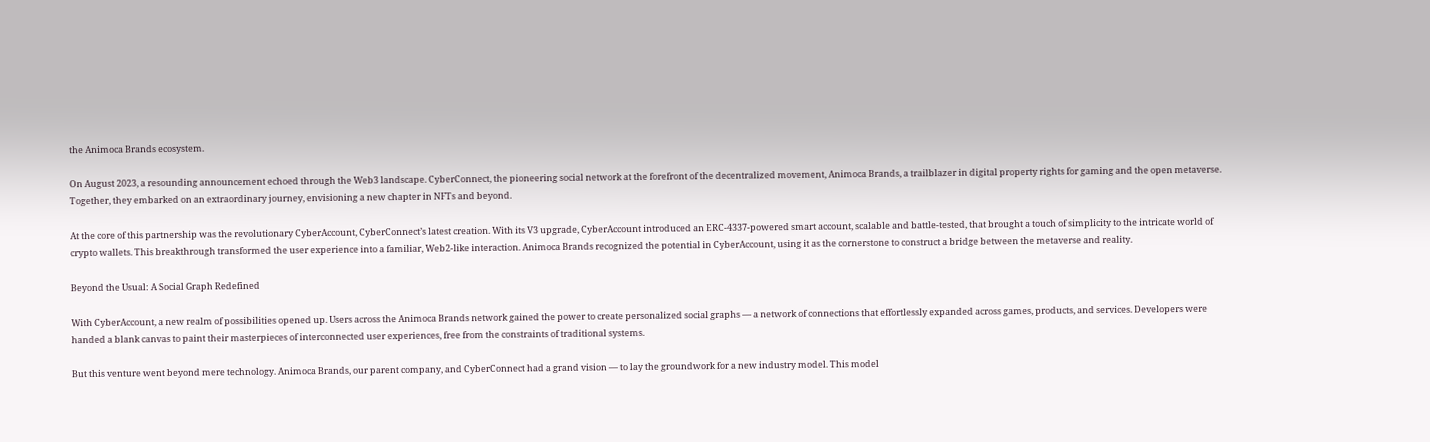the Animoca Brands ecosystem.

On August 2023, a resounding announcement echoed through the Web3 landscape. CyberConnect, the pioneering social network at the forefront of the decentralized movement, Animoca Brands, a trailblazer in digital property rights for gaming and the open metaverse. Together, they embarked on an extraordinary journey, envisioning a new chapter in NFTs and beyond.

At the core of this partnership was the revolutionary CyberAccount, CyberConnect’s latest creation. With its V3 upgrade, CyberAccount introduced an ERC-4337-powered smart account, scalable and battle-tested, that brought a touch of simplicity to the intricate world of crypto wallets. This breakthrough transformed the user experience into a familiar, Web2-like interaction. Animoca Brands recognized the potential in CyberAccount, using it as the cornerstone to construct a bridge between the metaverse and reality.

Beyond the Usual: A Social Graph Redefined

With CyberAccount, a new realm of possibilities opened up. Users across the Animoca Brands network gained the power to create personalized social graphs — a network of connections that effortlessly expanded across games, products, and services. Developers were handed a blank canvas to paint their masterpieces of interconnected user experiences, free from the constraints of traditional systems.

But this venture went beyond mere technology. Animoca Brands, our parent company, and CyberConnect had a grand vision — to lay the groundwork for a new industry model. This model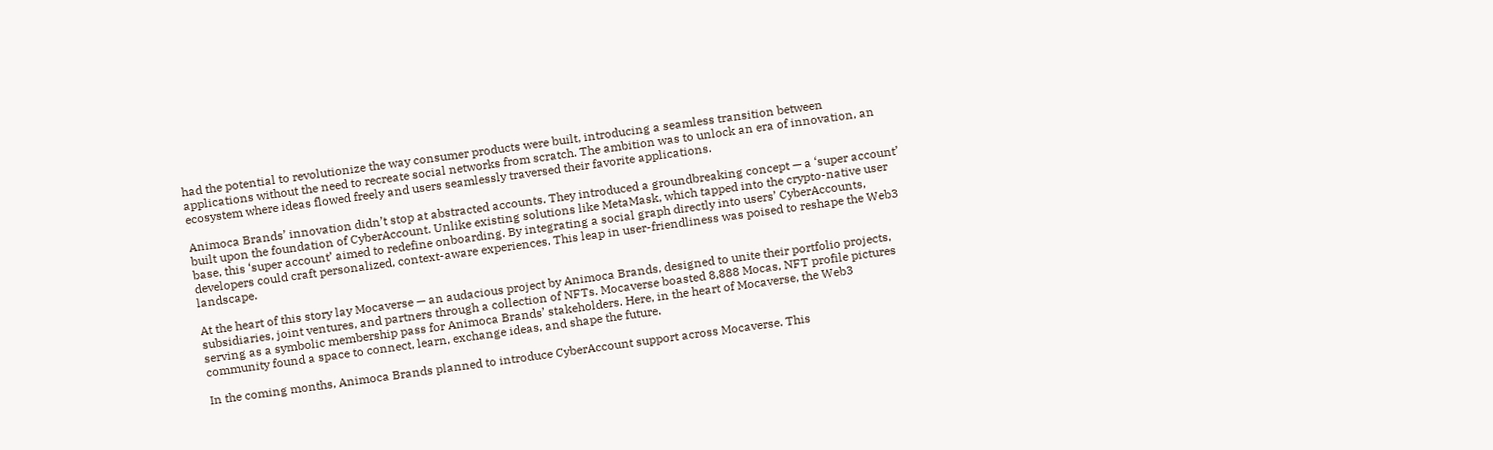had the potential to revolutionize the way consumer products were built, introducing a seamless transition between applications without the need to recreate social networks from scratch. The ambition was to unlock an era of innovation, an ecosystem where ideas flowed freely and users seamlessly traversed their favorite applications.

Animoca Brands’ innovation didn’t stop at abstracted accounts. They introduced a groundbreaking concept — a ‘super account’ built upon the foundation of CyberAccount. Unlike existing solutions like MetaMask, which tapped into the crypto-native user base, this ‘super account’ aimed to redefine onboarding. By integrating a social graph directly into users’ CyberAccounts, developers could craft personalized, context-aware experiences. This leap in user-friendliness was poised to reshape the Web3 landscape.

At the heart of this story lay Mocaverse — an audacious project by Animoca Brands, designed to unite their portfolio projects, subsidiaries, joint ventures, and partners through a collection of NFTs. Mocaverse boasted 8,888 Mocas, NFT profile pictures serving as a symbolic membership pass for Animoca Brands’ stakeholders. Here, in the heart of Mocaverse, the Web3 community found a space to connect, learn, exchange ideas, and shape the future.

In the coming months, Animoca Brands planned to introduce CyberAccount support across Mocaverse. This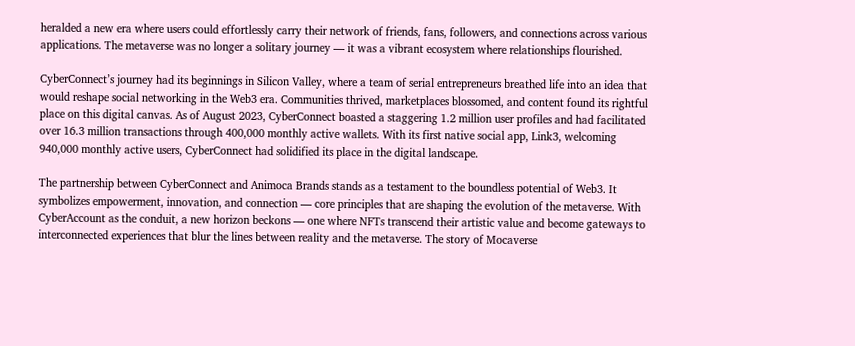heralded a new era where users could effortlessly carry their network of friends, fans, followers, and connections across various applications. The metaverse was no longer a solitary journey — it was a vibrant ecosystem where relationships flourished.

CyberConnect’s journey had its beginnings in Silicon Valley, where a team of serial entrepreneurs breathed life into an idea that would reshape social networking in the Web3 era. Communities thrived, marketplaces blossomed, and content found its rightful place on this digital canvas. As of August 2023, CyberConnect boasted a staggering 1.2 million user profiles and had facilitated over 16.3 million transactions through 400,000 monthly active wallets. With its first native social app, Link3, welcoming 940,000 monthly active users, CyberConnect had solidified its place in the digital landscape.

The partnership between CyberConnect and Animoca Brands stands as a testament to the boundless potential of Web3. It symbolizes empowerment, innovation, and connection — core principles that are shaping the evolution of the metaverse. With CyberAccount as the conduit, a new horizon beckons — one where NFTs transcend their artistic value and become gateways to interconnected experiences that blur the lines between reality and the metaverse. The story of Mocaverse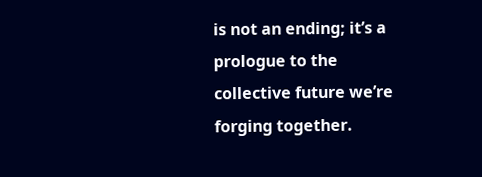is not an ending; it’s a prologue to the collective future we’re forging together.